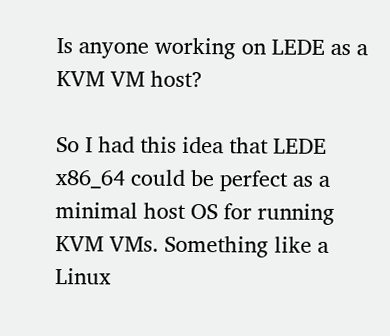Is anyone working on LEDE as a KVM VM host?

So I had this idea that LEDE x86_64 could be perfect as a minimal host OS for running KVM VMs. Something like a Linux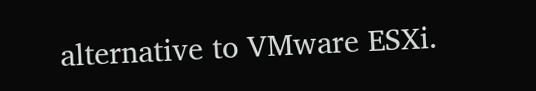alternative to VMware ESXi.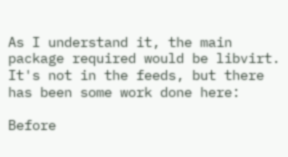As I understand it, the main package required would be libvirt. It's not in the feeds, but there has been some work done here:

Before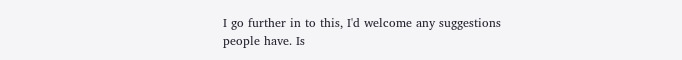I go further in to this, I'd welcome any suggestions people have. Is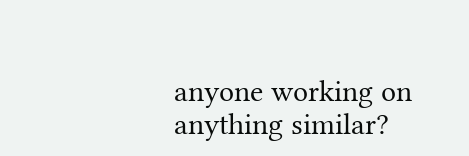anyone working on anything similar?